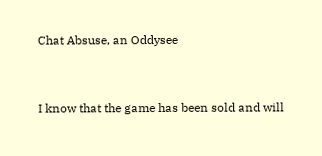Chat Absuse, an Oddysee


I know that the game has been sold and will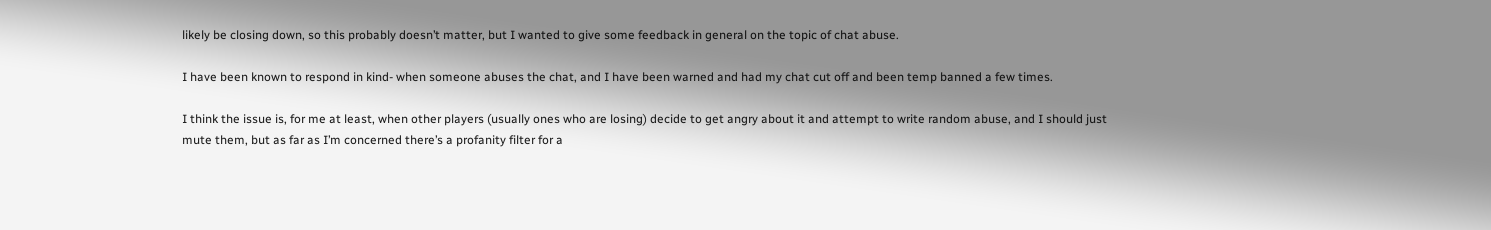likely be closing down, so this probably doesn’t matter, but I wanted to give some feedback in general on the topic of chat abuse.

I have been known to respond in kind- when someone abuses the chat, and I have been warned and had my chat cut off and been temp banned a few times.

I think the issue is, for me at least, when other players (usually ones who are losing) decide to get angry about it and attempt to write random abuse, and I should just mute them, but as far as I’m concerned there’s a profanity filter for a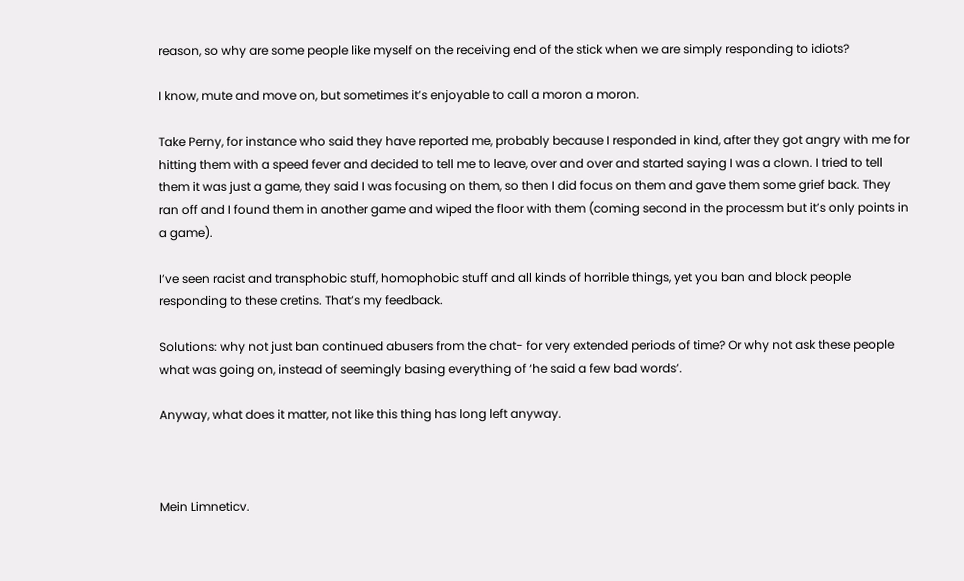reason, so why are some people like myself on the receiving end of the stick when we are simply responding to idiots?

I know, mute and move on, but sometimes it’s enjoyable to call a moron a moron.

Take Perny, for instance who said they have reported me, probably because I responded in kind, after they got angry with me for hitting them with a speed fever and decided to tell me to leave, over and over and started saying I was a clown. I tried to tell them it was just a game, they said I was focusing on them, so then I did focus on them and gave them some grief back. They ran off and I found them in another game and wiped the floor with them (coming second in the processm but it’s only points in a game).

I’ve seen racist and transphobic stuff, homophobic stuff and all kinds of horrible things, yet you ban and block people responding to these cretins. That’s my feedback.

Solutions: why not just ban continued abusers from the chat- for very extended periods of time? Or why not ask these people what was going on, instead of seemingly basing everything of ‘he said a few bad words’.

Anyway, what does it matter, not like this thing has long left anyway.



Mein Limneticv.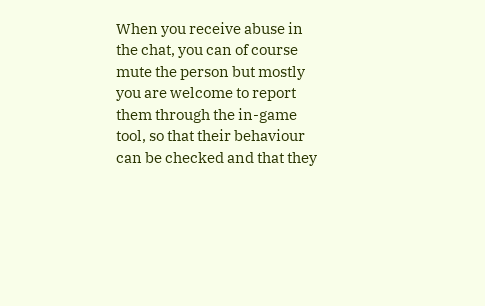When you receive abuse in the chat, you can of course mute the person but mostly you are welcome to report them through the in-game tool, so that their behaviour can be checked and that they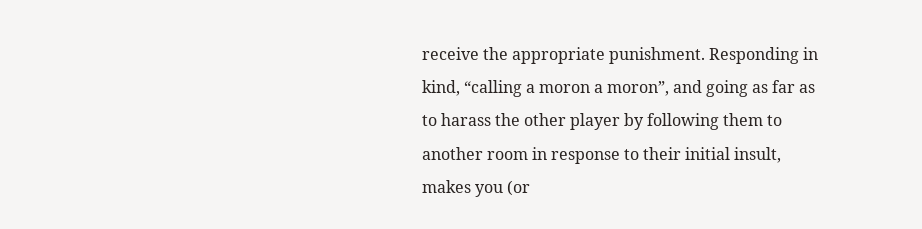receive the appropriate punishment. Responding in kind, “calling a moron a moron”, and going as far as to harass the other player by following them to another room in response to their initial insult, makes you (or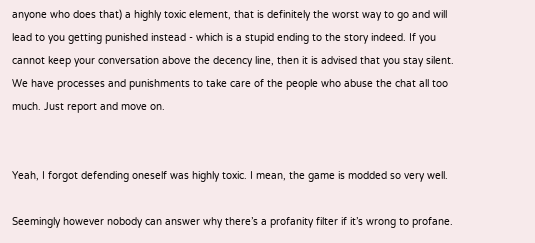anyone who does that) a highly toxic element, that is definitely the worst way to go and will lead to you getting punished instead - which is a stupid ending to the story indeed. If you cannot keep your conversation above the decency line, then it is advised that you stay silent. We have processes and punishments to take care of the people who abuse the chat all too much. Just report and move on.


Yeah, I forgot defending oneself was highly toxic. I mean, the game is modded so very well.

Seemingly however nobody can answer why there’s a profanity filter if it’s wrong to profane.